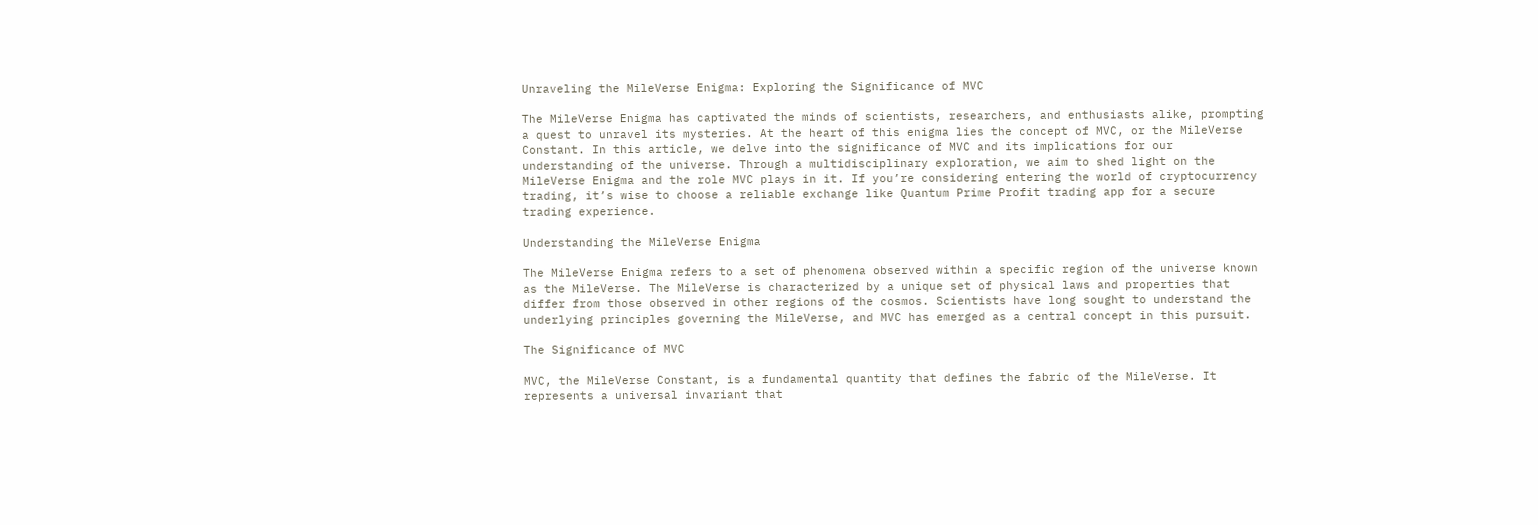Unraveling the MileVerse Enigma: Exploring the Significance of MVC

The MileVerse Enigma has captivated the minds of scientists, researchers, and enthusiasts alike, prompting a quest to unravel its mysteries. At the heart of this enigma lies the concept of MVC, or the MileVerse Constant. In this article, we delve into the significance of MVC and its implications for our understanding of the universe. Through a multidisciplinary exploration, we aim to shed light on the MileVerse Enigma and the role MVC plays in it. If you’re considering entering the world of cryptocurrency trading, it’s wise to choose a reliable exchange like Quantum Prime Profit trading app for a secure trading experience.

Understanding the MileVerse Enigma

The MileVerse Enigma refers to a set of phenomena observed within a specific region of the universe known as the MileVerse. The MileVerse is characterized by a unique set of physical laws and properties that differ from those observed in other regions of the cosmos. Scientists have long sought to understand the underlying principles governing the MileVerse, and MVC has emerged as a central concept in this pursuit.

The Significance of MVC

MVC, the MileVerse Constant, is a fundamental quantity that defines the fabric of the MileVerse. It represents a universal invariant that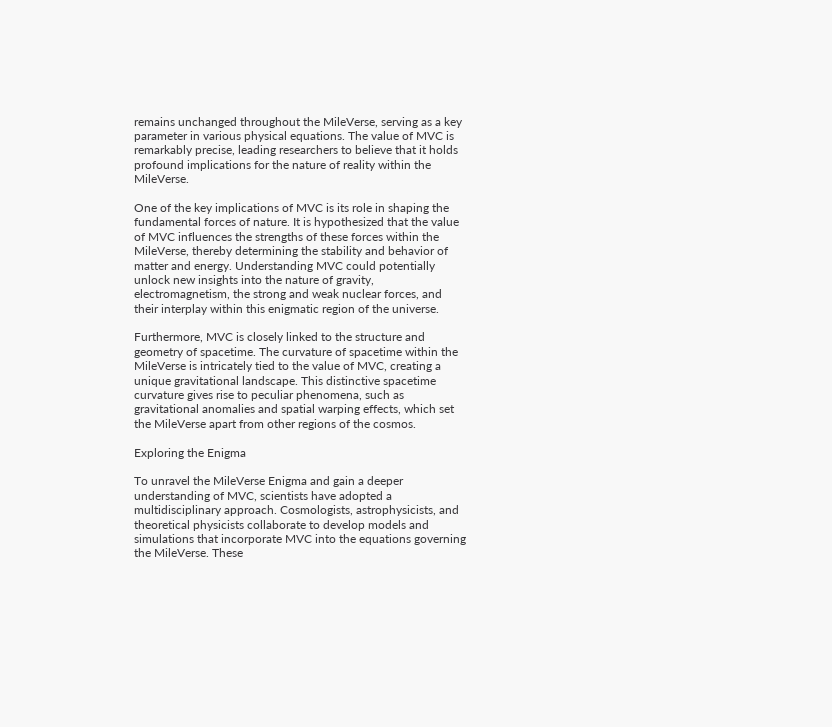remains unchanged throughout the MileVerse, serving as a key parameter in various physical equations. The value of MVC is remarkably precise, leading researchers to believe that it holds profound implications for the nature of reality within the MileVerse.

One of the key implications of MVC is its role in shaping the fundamental forces of nature. It is hypothesized that the value of MVC influences the strengths of these forces within the MileVerse, thereby determining the stability and behavior of matter and energy. Understanding MVC could potentially unlock new insights into the nature of gravity, electromagnetism, the strong and weak nuclear forces, and their interplay within this enigmatic region of the universe.

Furthermore, MVC is closely linked to the structure and geometry of spacetime. The curvature of spacetime within the MileVerse is intricately tied to the value of MVC, creating a unique gravitational landscape. This distinctive spacetime curvature gives rise to peculiar phenomena, such as gravitational anomalies and spatial warping effects, which set the MileVerse apart from other regions of the cosmos.

Exploring the Enigma

To unravel the MileVerse Enigma and gain a deeper understanding of MVC, scientists have adopted a multidisciplinary approach. Cosmologists, astrophysicists, and theoretical physicists collaborate to develop models and simulations that incorporate MVC into the equations governing the MileVerse. These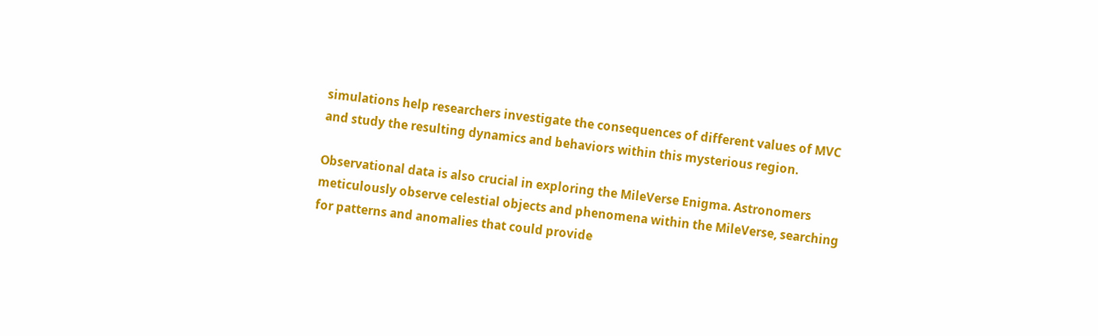simulations help researchers investigate the consequences of different values of MVC and study the resulting dynamics and behaviors within this mysterious region.

Observational data is also crucial in exploring the MileVerse Enigma. Astronomers meticulously observe celestial objects and phenomena within the MileVerse, searching for patterns and anomalies that could provide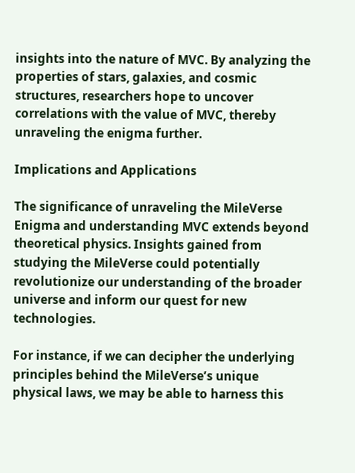insights into the nature of MVC. By analyzing the properties of stars, galaxies, and cosmic structures, researchers hope to uncover correlations with the value of MVC, thereby unraveling the enigma further.

Implications and Applications

The significance of unraveling the MileVerse Enigma and understanding MVC extends beyond theoretical physics. Insights gained from studying the MileVerse could potentially revolutionize our understanding of the broader universe and inform our quest for new technologies.

For instance, if we can decipher the underlying principles behind the MileVerse’s unique physical laws, we may be able to harness this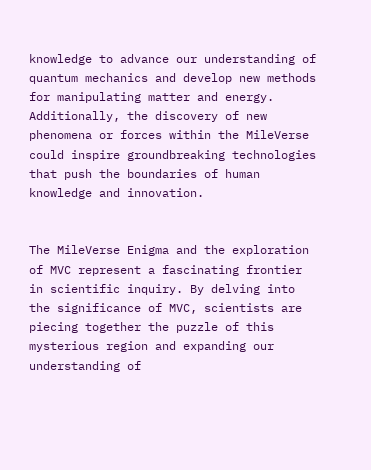knowledge to advance our understanding of quantum mechanics and develop new methods for manipulating matter and energy. Additionally, the discovery of new phenomena or forces within the MileVerse could inspire groundbreaking technologies that push the boundaries of human knowledge and innovation.


The MileVerse Enigma and the exploration of MVC represent a fascinating frontier in scientific inquiry. By delving into the significance of MVC, scientists are piecing together the puzzle of this mysterious region and expanding our understanding of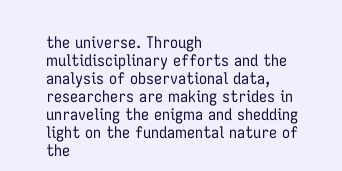the universe. Through multidisciplinary efforts and the analysis of observational data, researchers are making strides in unraveling the enigma and shedding light on the fundamental nature of the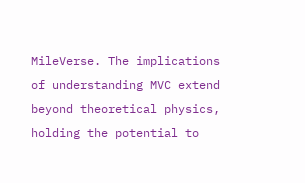MileVerse. The implications of understanding MVC extend beyond theoretical physics, holding the potential to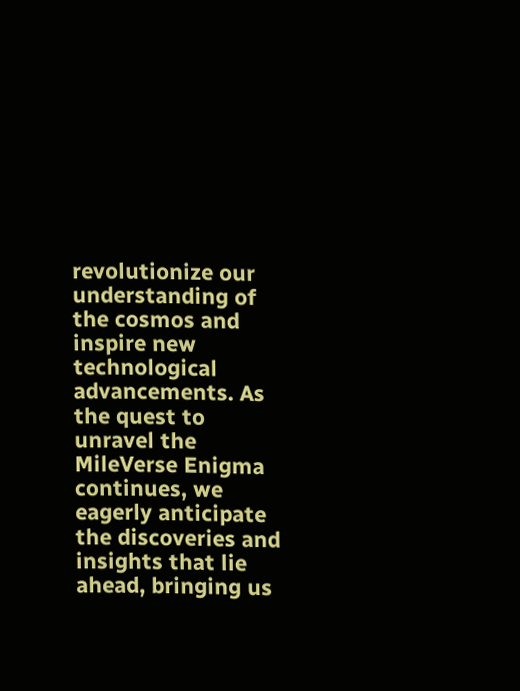revolutionize our understanding of the cosmos and inspire new technological advancements. As the quest to unravel the MileVerse Enigma continues, we eagerly anticipate the discoveries and insights that lie ahead, bringing us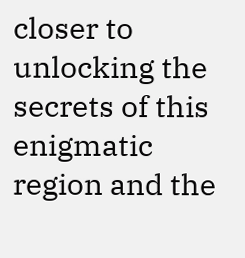closer to unlocking the secrets of this enigmatic region and the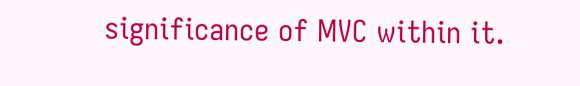significance of MVC within it.